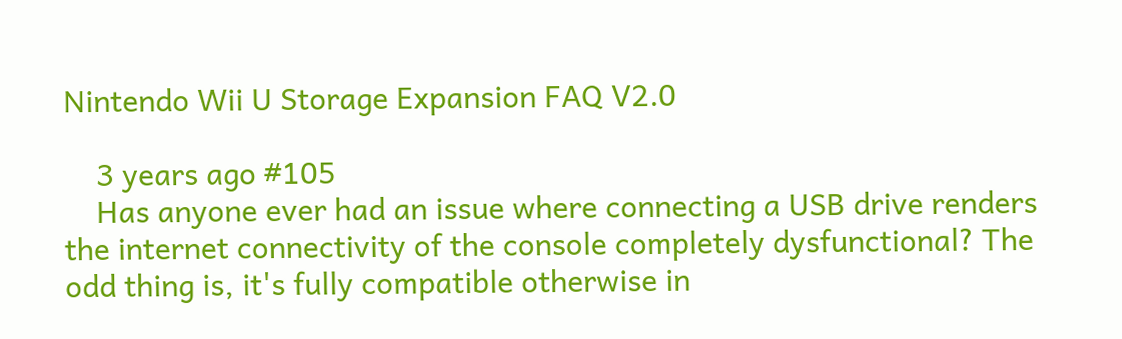Nintendo Wii U Storage Expansion FAQ V2.0

    3 years ago #105
    Has anyone ever had an issue where connecting a USB drive renders the internet connectivity of the console completely dysfunctional? The odd thing is, it's fully compatible otherwise in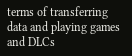terms of transferring data and playing games and DLCs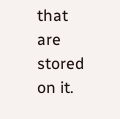that are stored on it.